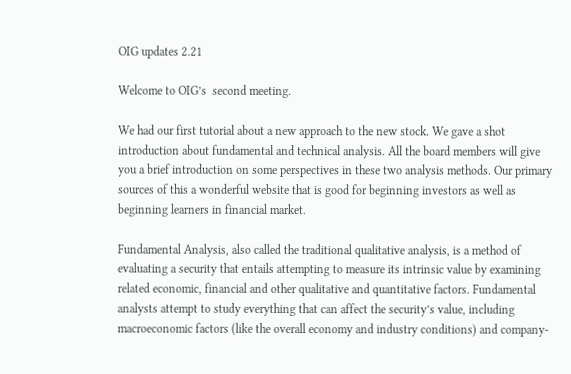OIG updates 2.21

Welcome to OIG’s  second meeting.

We had our first tutorial about a new approach to the new stock. We gave a shot introduction about fundamental and technical analysis. All the board members will give you a brief introduction on some perspectives in these two analysis methods. Our primary sources of this a wonderful website that is good for beginning investors as well as beginning learners in financial market.

Fundamental Analysis, also called the traditional qualitative analysis, is a method of evaluating a security that entails attempting to measure its intrinsic value by examining related economic, financial and other qualitative and quantitative factors. Fundamental analysts attempt to study everything that can affect the security’s value, including macroeconomic factors (like the overall economy and industry conditions) and company-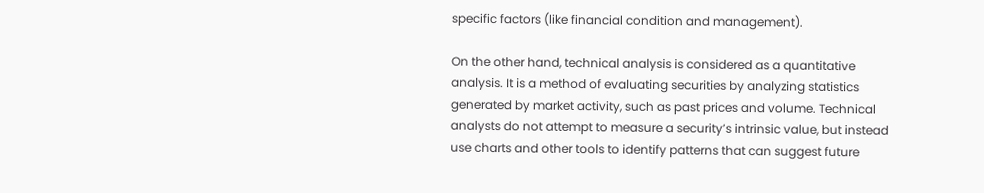specific factors (like financial condition and management).

On the other hand, technical analysis is considered as a quantitative analysis. It is a method of evaluating securities by analyzing statistics generated by market activity, such as past prices and volume. Technical analysts do not attempt to measure a security’s intrinsic value, but instead use charts and other tools to identify patterns that can suggest future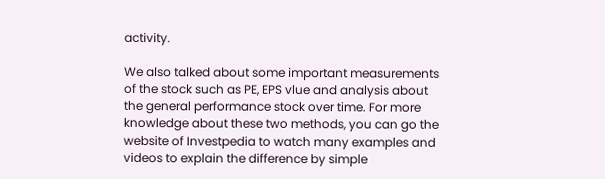activity.

We also talked about some important measurements of the stock such as PE, EPS vlue and analysis about the general performance stock over time. For more knowledge about these two methods, you can go the website of Investpedia to watch many examples and videos to explain the difference by simple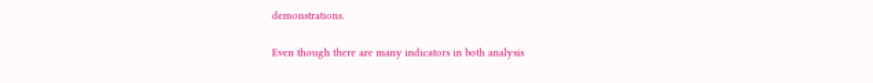demonstrations.

Even though there are many indicators in both analysis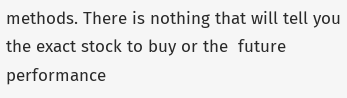methods. There is nothing that will tell you the exact stock to buy or the  future performance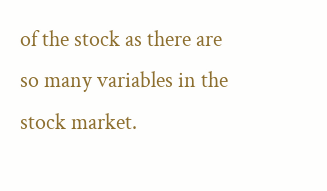of the stock as there are so many variables in the stock market.